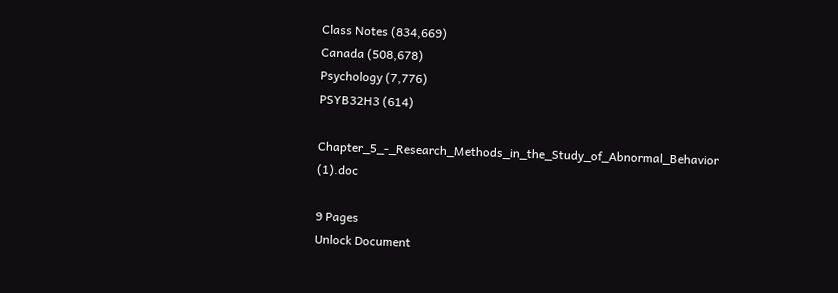Class Notes (834,669)
Canada (508,678)
Psychology (7,776)
PSYB32H3 (614)

Chapter_5_-_Research_Methods_in_the_Study_of_Abnormal_Behavior (1).doc

9 Pages
Unlock Document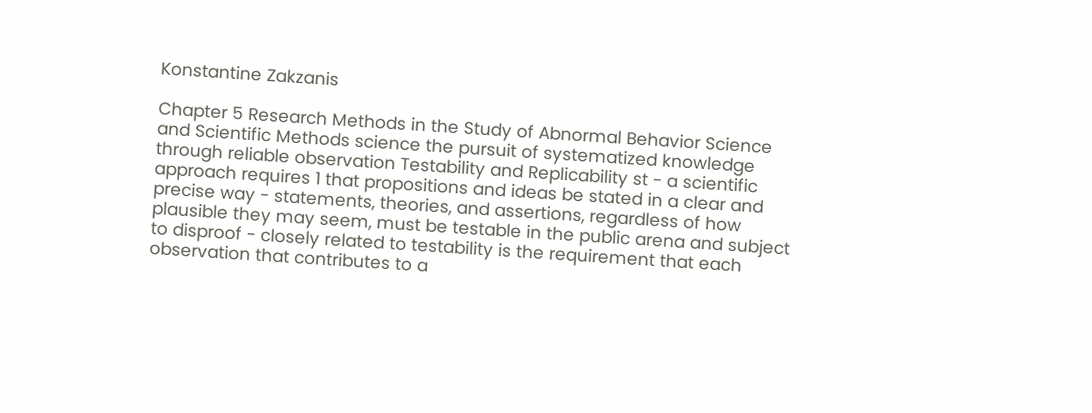Konstantine Zakzanis

Chapter 5 Research Methods in the Study of Abnormal Behavior Science and Scientific Methods science the pursuit of systematized knowledge through reliable observation Testability and Replicability st - a scientific approach requires 1 that propositions and ideas be stated in a clear and precise way - statements, theories, and assertions, regardless of how plausible they may seem, must be testable in the public arena and subject to disproof - closely related to testability is the requirement that each observation that contributes to a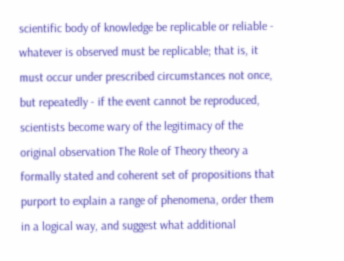scientific body of knowledge be replicable or reliable - whatever is observed must be replicable; that is, it must occur under prescribed circumstances not once, but repeatedly - if the event cannot be reproduced, scientists become wary of the legitimacy of the original observation The Role of Theory theory a formally stated and coherent set of propositions that purport to explain a range of phenomena, order them in a logical way, and suggest what additional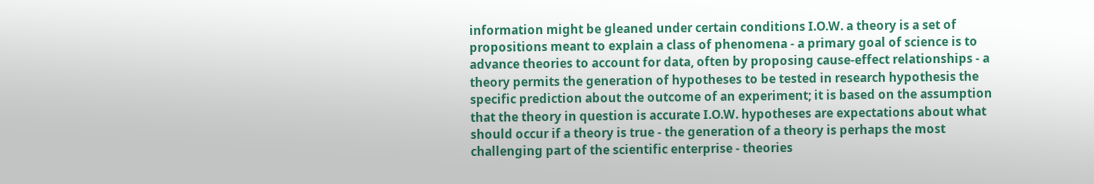information might be gleaned under certain conditions I.O.W. a theory is a set of propositions meant to explain a class of phenomena - a primary goal of science is to advance theories to account for data, often by proposing cause-effect relationships - a theory permits the generation of hypotheses to be tested in research hypothesis the specific prediction about the outcome of an experiment; it is based on the assumption that the theory in question is accurate I.O.W. hypotheses are expectations about what should occur if a theory is true - the generation of a theory is perhaps the most challenging part of the scientific enterprise - theories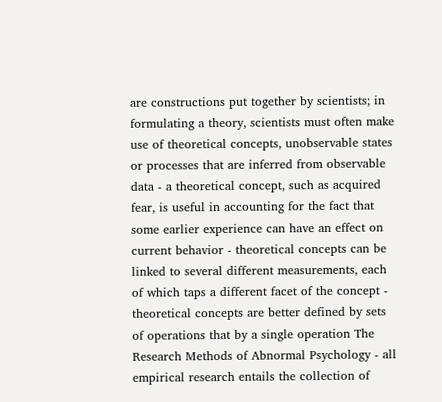are constructions put together by scientists; in formulating a theory, scientists must often make use of theoretical concepts, unobservable states or processes that are inferred from observable data - a theoretical concept, such as acquired fear, is useful in accounting for the fact that some earlier experience can have an effect on current behavior - theoretical concepts can be linked to several different measurements, each of which taps a different facet of the concept - theoretical concepts are better defined by sets of operations that by a single operation The Research Methods of Abnormal Psychology - all empirical research entails the collection of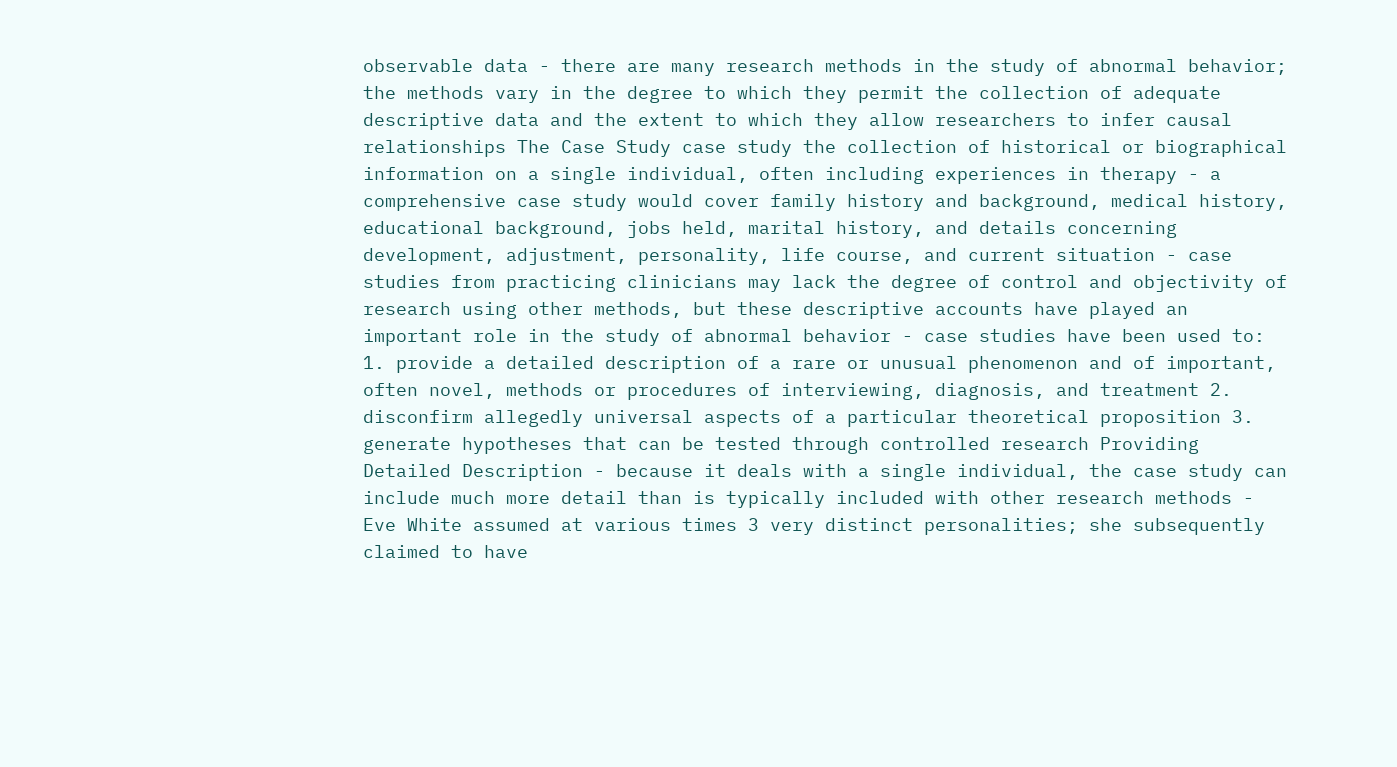observable data - there are many research methods in the study of abnormal behavior; the methods vary in the degree to which they permit the collection of adequate descriptive data and the extent to which they allow researchers to infer causal relationships The Case Study case study the collection of historical or biographical information on a single individual, often including experiences in therapy - a comprehensive case study would cover family history and background, medical history, educational background, jobs held, marital history, and details concerning development, adjustment, personality, life course, and current situation - case studies from practicing clinicians may lack the degree of control and objectivity of research using other methods, but these descriptive accounts have played an important role in the study of abnormal behavior - case studies have been used to: 1. provide a detailed description of a rare or unusual phenomenon and of important, often novel, methods or procedures of interviewing, diagnosis, and treatment 2. disconfirm allegedly universal aspects of a particular theoretical proposition 3. generate hypotheses that can be tested through controlled research Providing Detailed Description - because it deals with a single individual, the case study can include much more detail than is typically included with other research methods - Eve White assumed at various times 3 very distinct personalities; she subsequently claimed to have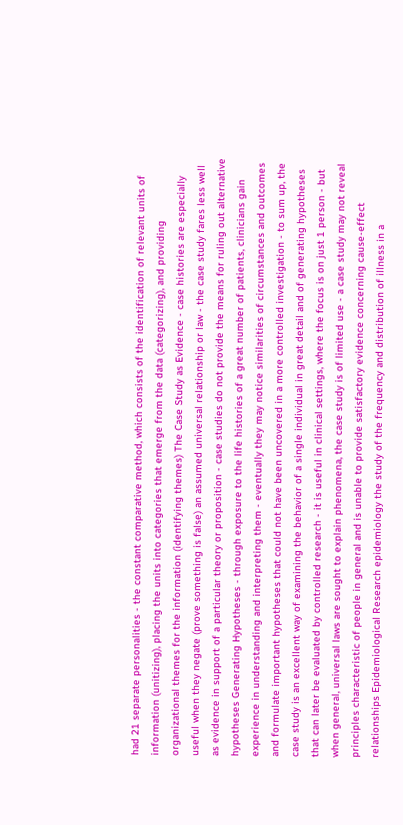had 21 separate personalities - the constant comparative method, which consists of the identification of relevant units of information (unitizing), placing the units into categories that emerge from the data (categorizing), and providing organizational themes for the information (identifying themes) The Case Study as Evidence - case histories are especially useful when they negate (prove something is false) an assumed universal relationship or law - the case study fares less well as evidence in support of a particular theory or proposition - case studies do not provide the means for ruling out alternative hypotheses Generating Hypotheses - through exposure to the life histories of a great number of patients, clinicians gain experience in understanding and interpreting them - eventually they may notice similarities of circumstances and outcomes and formulate important hypotheses that could not have been uncovered in a more controlled investigation - to sum up, the case study is an excellent way of examining the behavior of a single individual in great detail and of generating hypotheses that can later be evaluated by controlled research - it is useful in clinical settings, where the focus is on just 1 person - but when general, universal laws are sought to explain phenomena, the case study is of limited use - a case study may not reveal principles characteristic of people in general and is unable to provide satisfactory evidence concerning cause-effect relationships Epidemiological Research epidemiology the study of the frequency and distribution of illness in a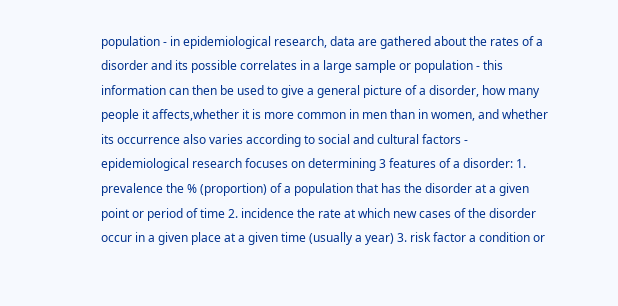population - in epidemiological research, data are gathered about the rates of a disorder and its possible correlates in a large sample or population - this information can then be used to give a general picture of a disorder, how many people it affects,whether it is more common in men than in women, and whether its occurrence also varies according to social and cultural factors - epidemiological research focuses on determining 3 features of a disorder: 1. prevalence the % (proportion) of a population that has the disorder at a given point or period of time 2. incidence the rate at which new cases of the disorder occur in a given place at a given time (usually a year) 3. risk factor a condition or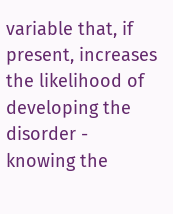variable that, if present, increases the likelihood of developing the disorder - knowing the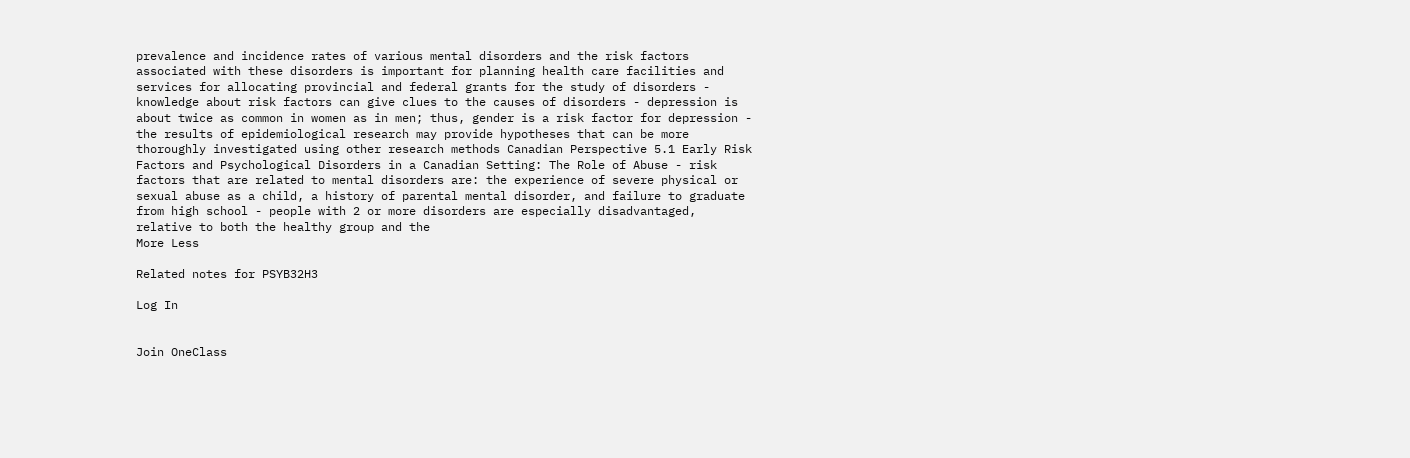prevalence and incidence rates of various mental disorders and the risk factors associated with these disorders is important for planning health care facilities and services for allocating provincial and federal grants for the study of disorders - knowledge about risk factors can give clues to the causes of disorders - depression is about twice as common in women as in men; thus, gender is a risk factor for depression - the results of epidemiological research may provide hypotheses that can be more thoroughly investigated using other research methods Canadian Perspective 5.1 Early Risk Factors and Psychological Disorders in a Canadian Setting: The Role of Abuse - risk factors that are related to mental disorders are: the experience of severe physical or sexual abuse as a child, a history of parental mental disorder, and failure to graduate from high school - people with 2 or more disorders are especially disadvantaged, relative to both the healthy group and the
More Less

Related notes for PSYB32H3

Log In


Join OneClass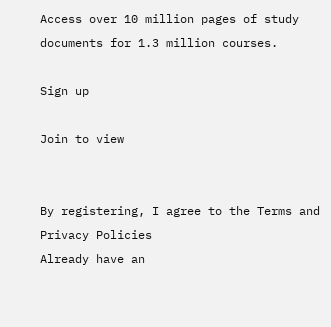Access over 10 million pages of study
documents for 1.3 million courses.

Sign up

Join to view


By registering, I agree to the Terms and Privacy Policies
Already have an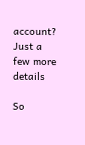account?
Just a few more details

So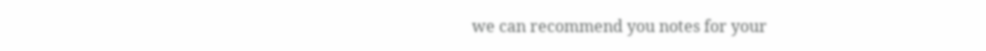we can recommend you notes for your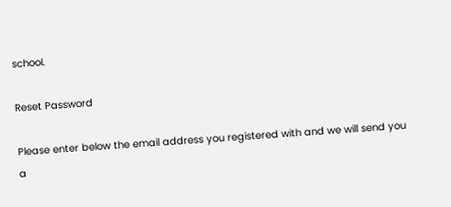school.

Reset Password

Please enter below the email address you registered with and we will send you a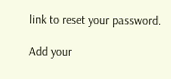link to reset your password.

Add your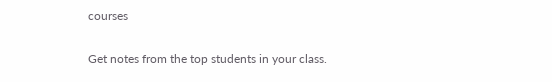courses

Get notes from the top students in your class.